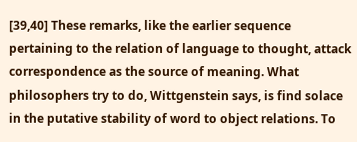[39,40] These remarks, like the earlier sequence pertaining to the relation of language to thought, attack correspondence as the source of meaning. What philosophers try to do, Wittgenstein says, is find solace in the putative stability of word to object relations. To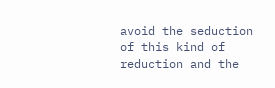avoid the seduction of this kind of reduction and the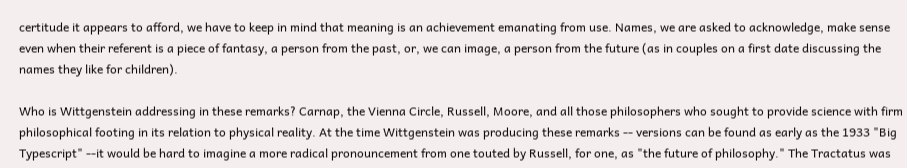certitude it appears to afford, we have to keep in mind that meaning is an achievement emanating from use. Names, we are asked to acknowledge, make sense even when their referent is a piece of fantasy, a person from the past, or, we can image, a person from the future (as in couples on a first date discussing the names they like for children).

Who is Wittgenstein addressing in these remarks? Carnap, the Vienna Circle, Russell, Moore, and all those philosophers who sought to provide science with firm philosophical footing in its relation to physical reality. At the time Wittgenstein was producing these remarks -- versions can be found as early as the 1933 "Big Typescript" --it would be hard to imagine a more radical pronouncement from one touted by Russell, for one, as "the future of philosophy." The Tractatus was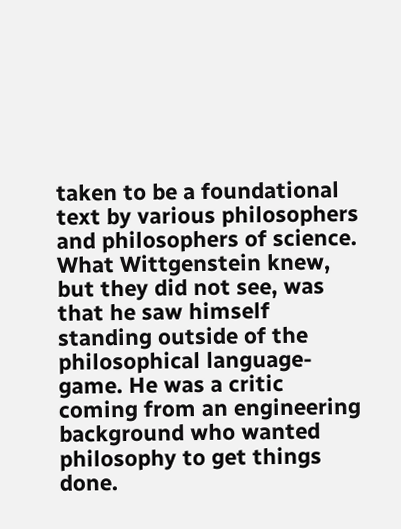taken to be a foundational text by various philosophers and philosophers of science. What Wittgenstein knew, but they did not see, was that he saw himself standing outside of the philosophical language-game. He was a critic coming from an engineering background who wanted philosophy to get things done.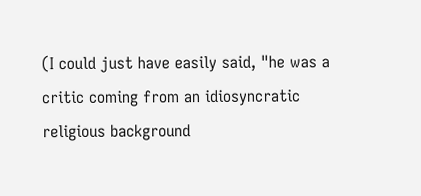(I could just have easily said, "he was a critic coming from an idiosyncratic religious background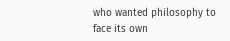who wanted philosophy to face its own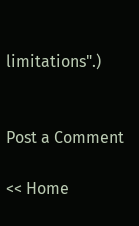limitations".)


Post a Comment

<< Home